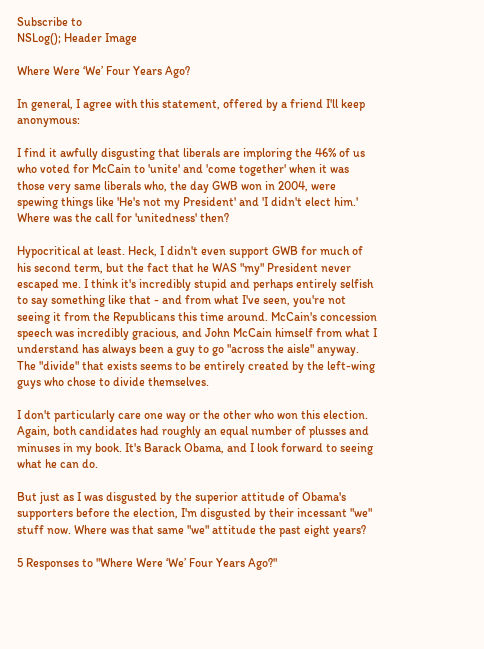Subscribe to
NSLog(); Header Image

Where Were ‘We’ Four Years Ago?

In general, I agree with this statement, offered by a friend I'll keep anonymous:

I find it awfully disgusting that liberals are imploring the 46% of us who voted for McCain to 'unite' and 'come together' when it was those very same liberals who, the day GWB won in 2004, were spewing things like 'He's not my President' and 'I didn't elect him.' Where was the call for 'unitedness' then?

Hypocritical at least. Heck, I didn't even support GWB for much of his second term, but the fact that he WAS "my" President never escaped me. I think it's incredibly stupid and perhaps entirely selfish to say something like that - and from what I've seen, you're not seeing it from the Republicans this time around. McCain's concession speech was incredibly gracious, and John McCain himself from what I understand has always been a guy to go "across the aisle" anyway. The "divide" that exists seems to be entirely created by the left-wing guys who chose to divide themselves.

I don't particularly care one way or the other who won this election. Again, both candidates had roughly an equal number of plusses and minuses in my book. It's Barack Obama, and I look forward to seeing what he can do.

But just as I was disgusted by the superior attitude of Obama's supporters before the election, I'm disgusted by their incessant "we" stuff now. Where was that same "we" attitude the past eight years?

5 Responses to "Where Were ‘We’ Four Years Ago?"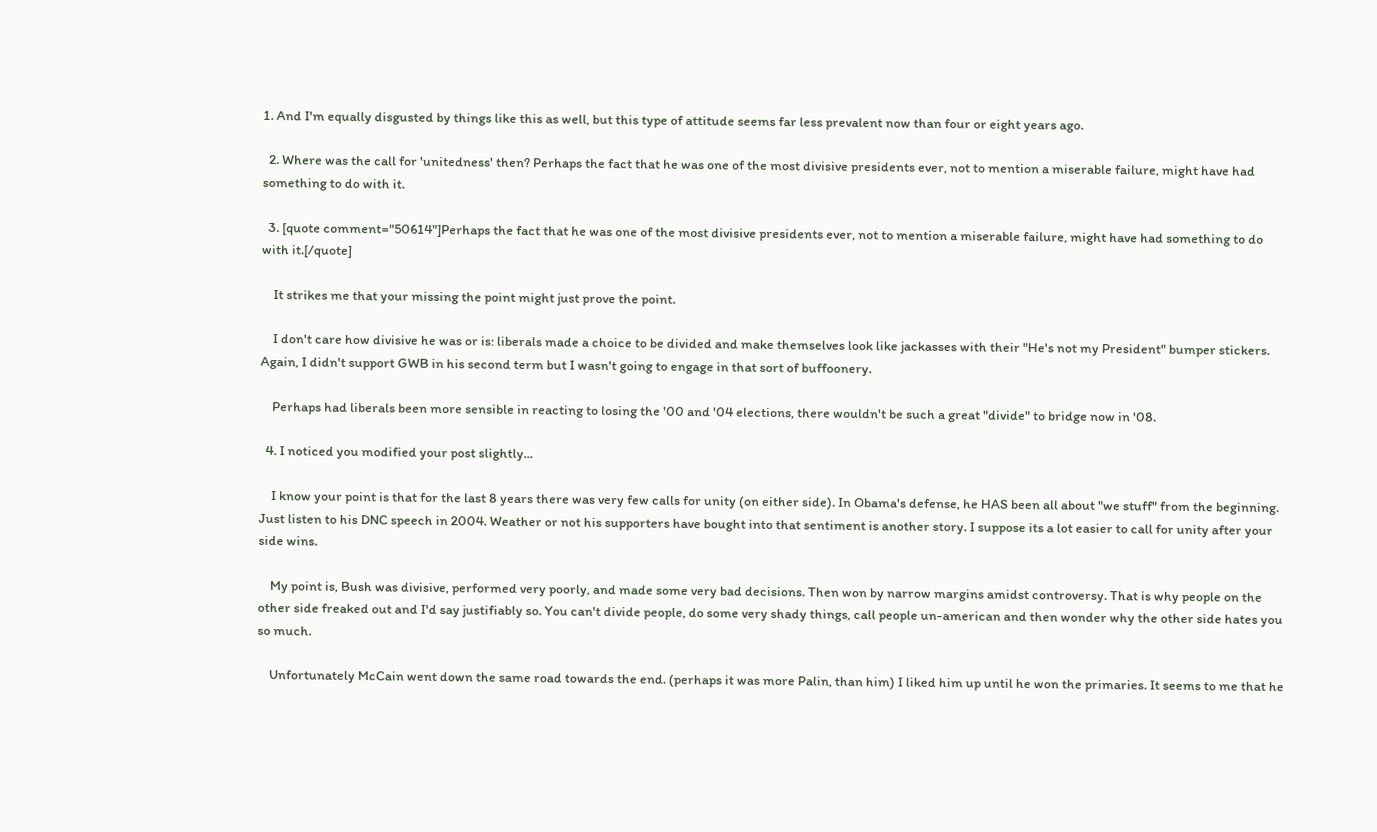1. And I'm equally disgusted by things like this as well, but this type of attitude seems far less prevalent now than four or eight years ago.

  2. Where was the call for 'unitedness' then? Perhaps the fact that he was one of the most divisive presidents ever, not to mention a miserable failure, might have had something to do with it.

  3. [quote comment="50614"]Perhaps the fact that he was one of the most divisive presidents ever, not to mention a miserable failure, might have had something to do with it.[/quote]

    It strikes me that your missing the point might just prove the point.

    I don't care how divisive he was or is: liberals made a choice to be divided and make themselves look like jackasses with their "He's not my President" bumper stickers. Again, I didn't support GWB in his second term but I wasn't going to engage in that sort of buffoonery.

    Perhaps had liberals been more sensible in reacting to losing the '00 and '04 elections, there wouldn't be such a great "divide" to bridge now in '08.

  4. I noticed you modified your post slightly...

    I know your point is that for the last 8 years there was very few calls for unity (on either side). In Obama's defense, he HAS been all about "we stuff" from the beginning. Just listen to his DNC speech in 2004. Weather or not his supporters have bought into that sentiment is another story. I suppose its a lot easier to call for unity after your side wins.

    My point is, Bush was divisive, performed very poorly, and made some very bad decisions. Then won by narrow margins amidst controversy. That is why people on the other side freaked out and I'd say justifiably so. You can't divide people, do some very shady things, call people un-american and then wonder why the other side hates you so much.

    Unfortunately McCain went down the same road towards the end. (perhaps it was more Palin, than him) I liked him up until he won the primaries. It seems to me that he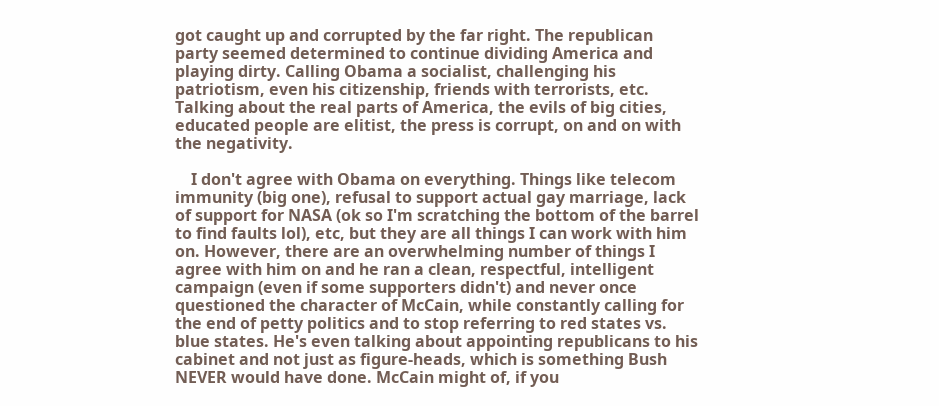got caught up and corrupted by the far right. The republican party seemed determined to continue dividing America and playing dirty. Calling Obama a socialist, challenging his patriotism, even his citizenship, friends with terrorists, etc. Talking about the real parts of America, the evils of big cities, educated people are elitist, the press is corrupt, on and on with the negativity.

    I don't agree with Obama on everything. Things like telecom immunity (big one), refusal to support actual gay marriage, lack of support for NASA (ok so I'm scratching the bottom of the barrel to find faults lol), etc, but they are all things I can work with him on. However, there are an overwhelming number of things I agree with him on and he ran a clean, respectful, intelligent campaign (even if some supporters didn't) and never once questioned the character of McCain, while constantly calling for the end of petty politics and to stop referring to red states vs. blue states. He's even talking about appointing republicans to his cabinet and not just as figure-heads, which is something Bush NEVER would have done. McCain might of, if you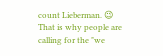count Lieberman. 😉 That is why people are calling for the "we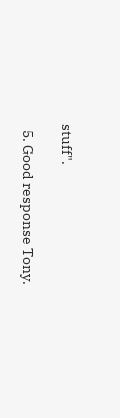stuff".

  5. Good response Tony.